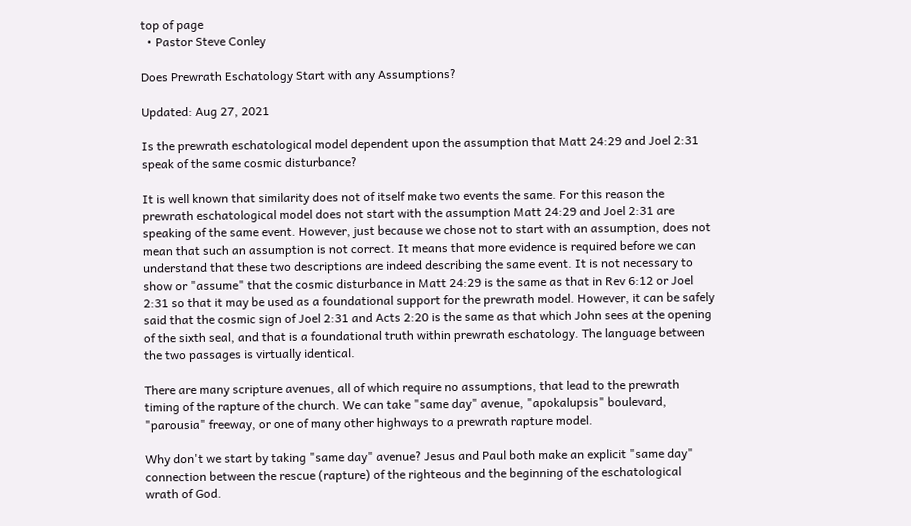top of page
  • Pastor Steve Conley

Does Prewrath Eschatology Start with any Assumptions?

Updated: Aug 27, 2021

Is the prewrath eschatological model dependent upon the assumption that Matt 24:29 and Joel 2:31 speak of the same cosmic disturbance?

It is well known that similarity does not of itself make two events the same. For this reason the prewrath eschatological model does not start with the assumption Matt 24:29 and Joel 2:31 are speaking of the same event. However, just because we chose not to start with an assumption, does not mean that such an assumption is not correct. It means that more evidence is required before we can understand that these two descriptions are indeed describing the same event. It is not necessary to show or "assume" that the cosmic disturbance in Matt 24:29 is the same as that in Rev 6:12 or Joel 2:31 so that it may be used as a foundational support for the prewrath model. However, it can be safely said that the cosmic sign of Joel 2:31 and Acts 2:20 is the same as that which John sees at the opening of the sixth seal, and that is a foundational truth within prewrath eschatology. The language between the two passages is virtually identical.

There are many scripture avenues, all of which require no assumptions, that lead to the prewrath timing of the rapture of the church. We can take "same day" avenue, "apokalupsis" boulevard, "parousia" freeway, or one of many other highways to a prewrath rapture model.

Why don't we start by taking "same day" avenue? Jesus and Paul both make an explicit "same day" connection between the rescue (rapture) of the righteous and the beginning of the eschatological wrath of God.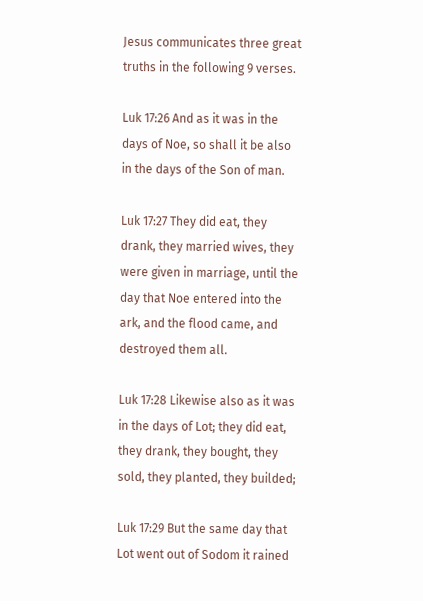Jesus communicates three great truths in the following 9 verses.

Luk 17:26 And as it was in the days of Noe, so shall it be also in the days of the Son of man.

Luk 17:27 They did eat, they drank, they married wives, they were given in marriage, until the day that Noe entered into the ark, and the flood came, and destroyed them all.

Luk 17:28 Likewise also as it was in the days of Lot; they did eat, they drank, they bought, they sold, they planted, they builded;

Luk 17:29 But the same day that Lot went out of Sodom it rained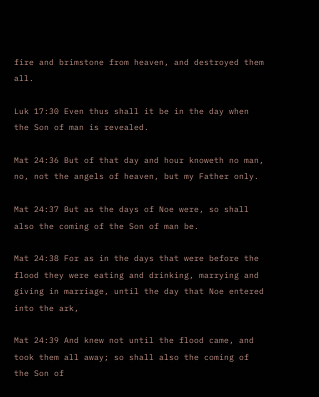fire and brimstone from heaven, and destroyed them all.

Luk 17:30 Even thus shall it be in the day when the Son of man is revealed.

Mat 24:36 But of that day and hour knoweth no man, no, not the angels of heaven, but my Father only.

Mat 24:37 But as the days of Noe were, so shall also the coming of the Son of man be.

Mat 24:38 For as in the days that were before the flood they were eating and drinking, marrying and giving in marriage, until the day that Noe entered into the ark,

Mat 24:39 And knew not until the flood came, and took them all away; so shall also the coming of the Son of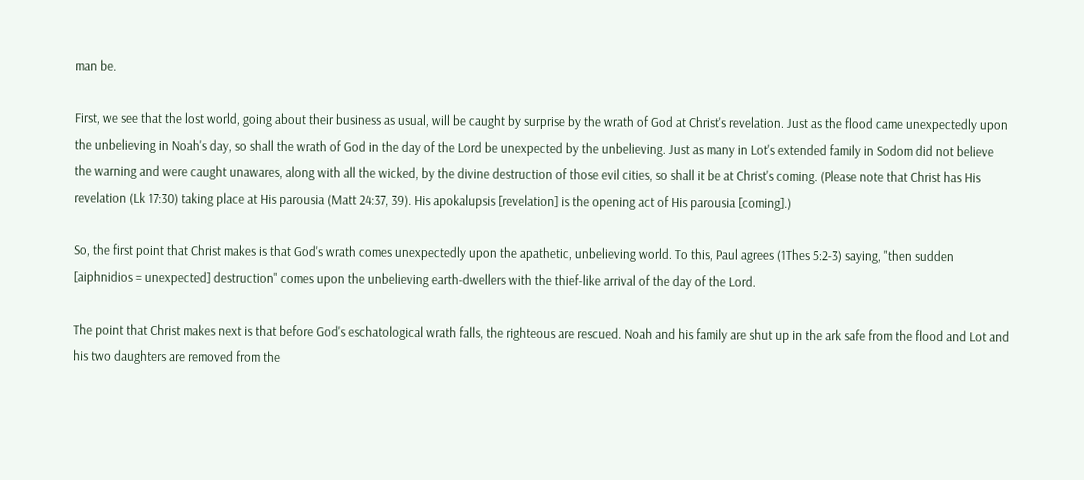man be.

First, we see that the lost world, going about their business as usual, will be caught by surprise by the wrath of God at Christ's revelation. Just as the flood came unexpectedly upon the unbelieving in Noah's day, so shall the wrath of God in the day of the Lord be unexpected by the unbelieving. Just as many in Lot's extended family in Sodom did not believe the warning and were caught unawares, along with all the wicked, by the divine destruction of those evil cities, so shall it be at Christ's coming. (Please note that Christ has His revelation (Lk 17:30) taking place at His parousia (Matt 24:37, 39). His apokalupsis [revelation] is the opening act of His parousia [coming].)

So, the first point that Christ makes is that God's wrath comes unexpectedly upon the apathetic, unbelieving world. To this, Paul agrees (1Thes 5:2-3) saying, "then sudden [aiphnidios = unexpected] destruction" comes upon the unbelieving earth-dwellers with the thief-like arrival of the day of the Lord.

The point that Christ makes next is that before God's eschatological wrath falls, the righteous are rescued. Noah and his family are shut up in the ark safe from the flood and Lot and his two daughters are removed from the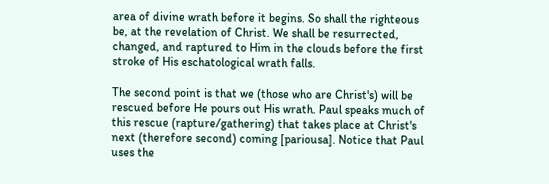area of divine wrath before it begins. So shall the righteous be, at the revelation of Christ. We shall be resurrected, changed, and raptured to Him in the clouds before the first stroke of His eschatological wrath falls.

The second point is that we (those who are Christ's) will be rescued before He pours out His wrath. Paul speaks much of this rescue (rapture/gathering) that takes place at Christ's next (therefore second) coming [pariousa]. Notice that Paul uses the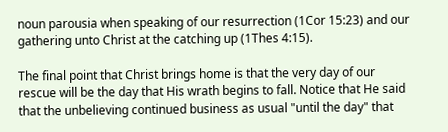noun parousia when speaking of our resurrection (1Cor 15:23) and our gathering unto Christ at the catching up (1Thes 4:15).

The final point that Christ brings home is that the very day of our rescue will be the day that His wrath begins to fall. Notice that He said that the unbelieving continued business as usual "until the day" that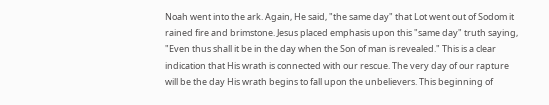Noah went into the ark. Again, He said, "the same day" that Lot went out of Sodom it rained fire and brimstone. Jesus placed emphasis upon this "same day" truth saying, "Even thus shall it be in the day when the Son of man is revealed." This is a clear indication that His wrath is connected with our rescue. The very day of our rapture will be the day His wrath begins to fall upon the unbelievers. This beginning of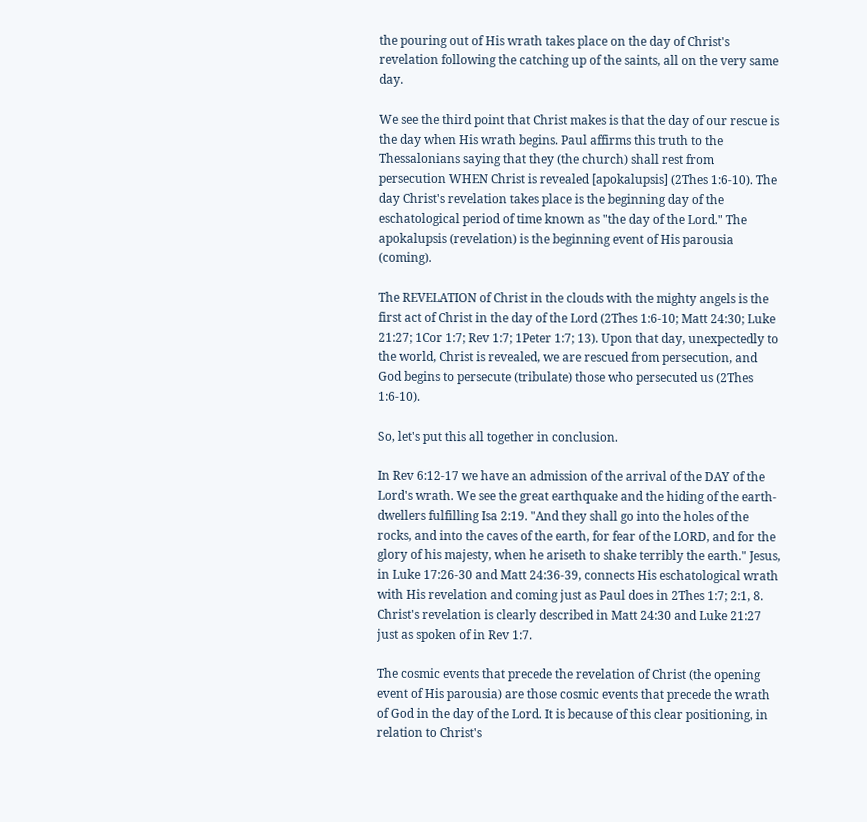the pouring out of His wrath takes place on the day of Christ's revelation following the catching up of the saints, all on the very same day.

We see the third point that Christ makes is that the day of our rescue is the day when His wrath begins. Paul affirms this truth to the Thessalonians saying that they (the church) shall rest from persecution WHEN Christ is revealed [apokalupsis] (2Thes 1:6-10). The day Christ's revelation takes place is the beginning day of the eschatological period of time known as "the day of the Lord." The apokalupsis (revelation) is the beginning event of His parousia (coming).

The REVELATION of Christ in the clouds with the mighty angels is the first act of Christ in the day of the Lord (2Thes 1:6-10; Matt 24:30; Luke 21:27; 1Cor 1:7; Rev 1:7; 1Peter 1:7; 13). Upon that day, unexpectedly to the world, Christ is revealed, we are rescued from persecution, and God begins to persecute (tribulate) those who persecuted us (2Thes 1:6-10).

So, let's put this all together in conclusion.

In Rev 6:12-17 we have an admission of the arrival of the DAY of the Lord's wrath. We see the great earthquake and the hiding of the earth-dwellers fulfilling Isa 2:19. "And they shall go into the holes of the rocks, and into the caves of the earth, for fear of the LORD, and for the glory of his majesty, when he ariseth to shake terribly the earth." Jesus, in Luke 17:26-30 and Matt 24:36-39, connects His eschatological wrath with His revelation and coming just as Paul does in 2Thes 1:7; 2:1, 8. Christ's revelation is clearly described in Matt 24:30 and Luke 21:27 just as spoken of in Rev 1:7.

The cosmic events that precede the revelation of Christ (the opening event of His parousia) are those cosmic events that precede the wrath of God in the day of the Lord. It is because of this clear positioning, in relation to Christ's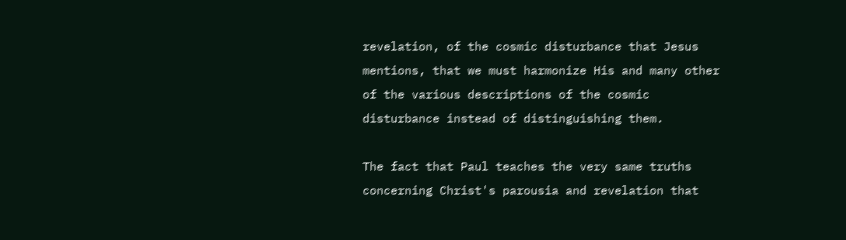revelation, of the cosmic disturbance that Jesus mentions, that we must harmonize His and many other of the various descriptions of the cosmic disturbance instead of distinguishing them.

The fact that Paul teaches the very same truths concerning Christ's parousia and revelation that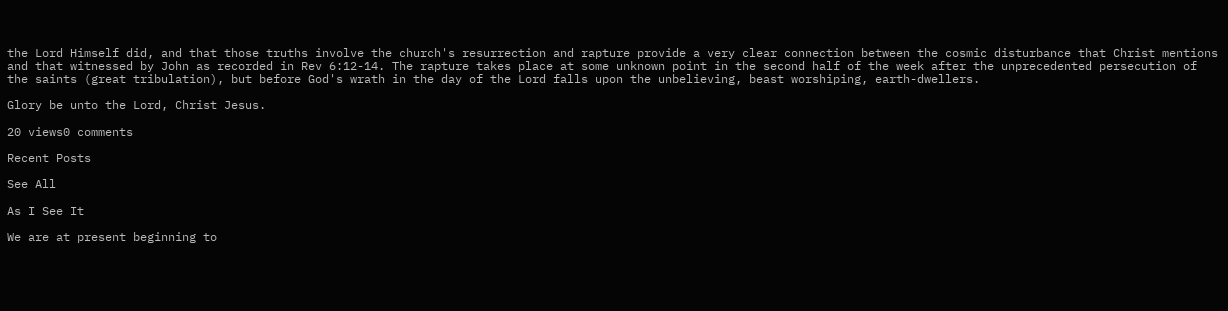the Lord Himself did, and that those truths involve the church's resurrection and rapture provide a very clear connection between the cosmic disturbance that Christ mentions and that witnessed by John as recorded in Rev 6:12-14. The rapture takes place at some unknown point in the second half of the week after the unprecedented persecution of the saints (great tribulation), but before God's wrath in the day of the Lord falls upon the unbelieving, beast worshiping, earth-dwellers.

Glory be unto the Lord, Christ Jesus.

20 views0 comments

Recent Posts

See All

As I See It

We are at present beginning to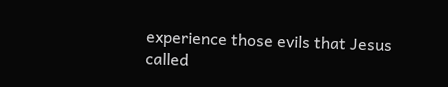experience those evils that Jesus called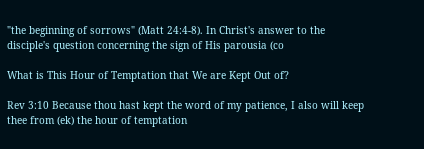"the beginning of sorrows" (Matt 24:4-8). In Christ's answer to the disciple's question concerning the sign of His parousia (co

What is This Hour of Temptation that We are Kept Out of?

Rev 3:10 Because thou hast kept the word of my patience, I also will keep thee from (ek) the hour of temptation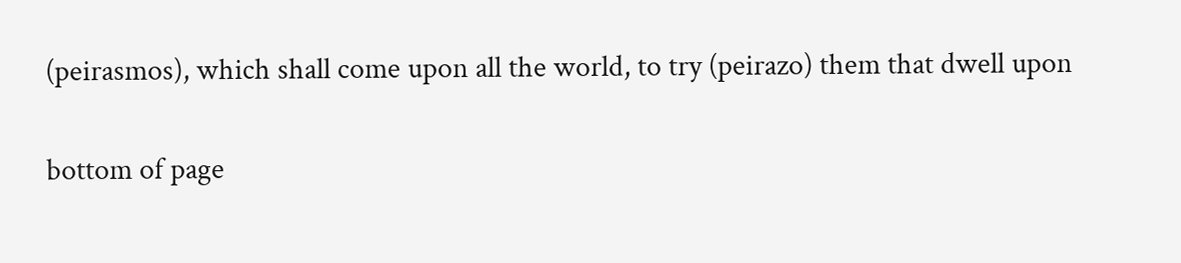(peirasmos), which shall come upon all the world, to try (peirazo) them that dwell upon


bottom of page